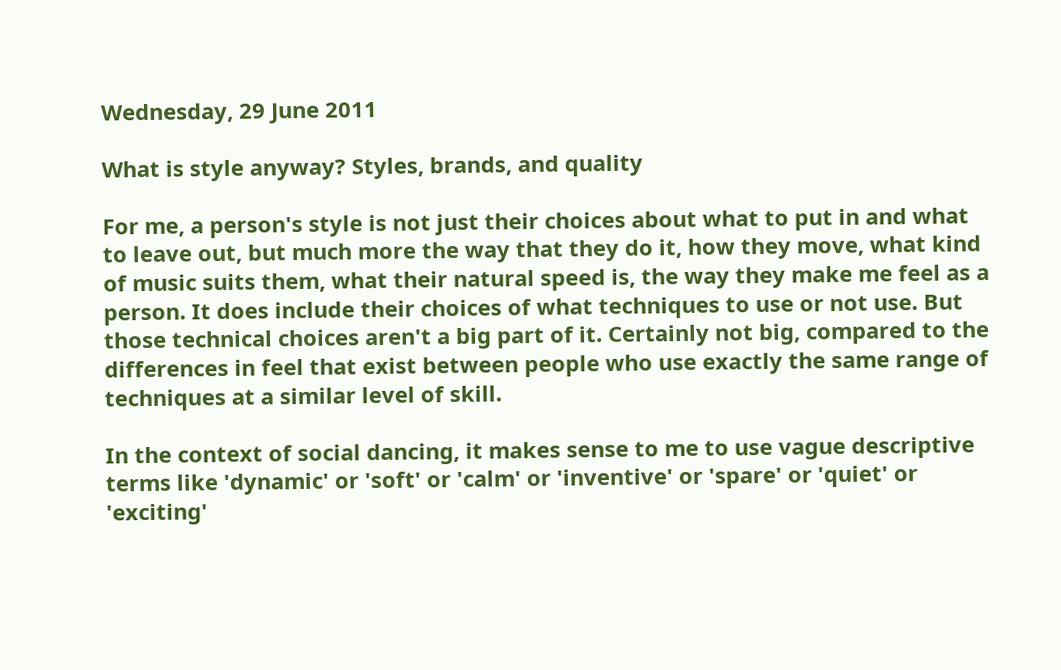Wednesday, 29 June 2011

What is style anyway? Styles, brands, and quality

For me, a person's style is not just their choices about what to put in and what to leave out, but much more the way that they do it, how they move, what kind of music suits them, what their natural speed is, the way they make me feel as a person. It does include their choices of what techniques to use or not use. But those technical choices aren't a big part of it. Certainly not big, compared to the differences in feel that exist between people who use exactly the same range of techniques at a similar level of skill.

In the context of social dancing, it makes sense to me to use vague descriptive terms like 'dynamic' or 'soft' or 'calm' or 'inventive' or 'spare' or 'quiet' or 'exciting'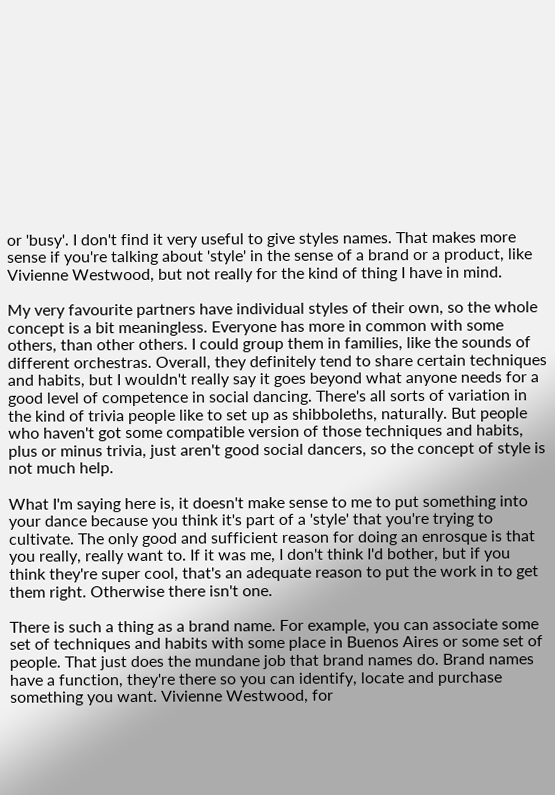or 'busy'. I don't find it very useful to give styles names. That makes more sense if you're talking about 'style' in the sense of a brand or a product, like Vivienne Westwood, but not really for the kind of thing I have in mind.

My very favourite partners have individual styles of their own, so the whole concept is a bit meaningless. Everyone has more in common with some others, than other others. I could group them in families, like the sounds of different orchestras. Overall, they definitely tend to share certain techniques and habits, but I wouldn't really say it goes beyond what anyone needs for a good level of competence in social dancing. There's all sorts of variation in the kind of trivia people like to set up as shibboleths, naturally. But people who haven't got some compatible version of those techniques and habits, plus or minus trivia, just aren't good social dancers, so the concept of style is not much help.

What I'm saying here is, it doesn't make sense to me to put something into your dance because you think it's part of a 'style' that you're trying to cultivate. The only good and sufficient reason for doing an enrosque is that you really, really want to. If it was me, I don't think I'd bother, but if you think they're super cool, that's an adequate reason to put the work in to get them right. Otherwise there isn't one.

There is such a thing as a brand name. For example, you can associate some set of techniques and habits with some place in Buenos Aires or some set of people. That just does the mundane job that brand names do. Brand names have a function, they're there so you can identify, locate and purchase something you want. Vivienne Westwood, for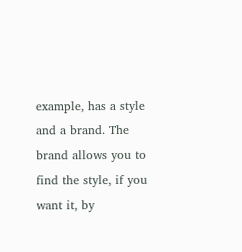example, has a style and a brand. The brand allows you to find the style, if you want it, by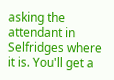asking the attendant in Selfridges where it is. You'll get a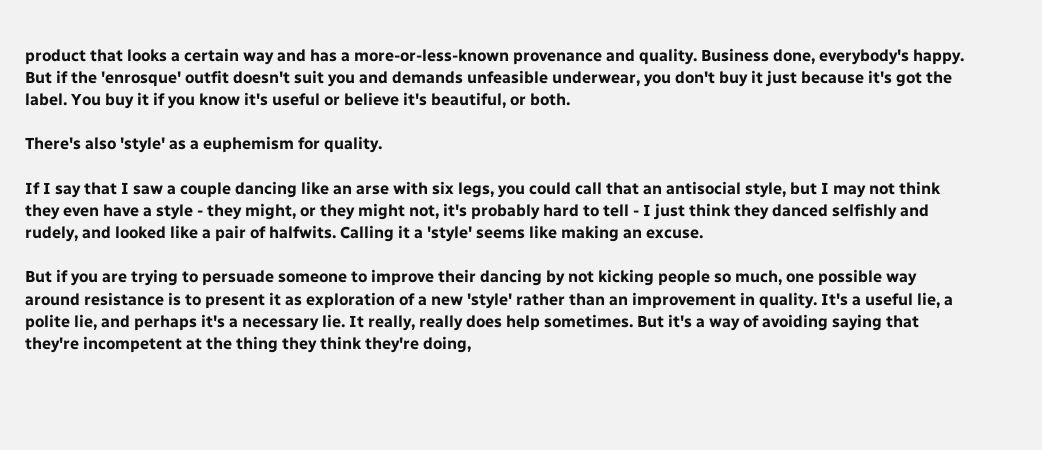product that looks a certain way and has a more-or-less-known provenance and quality. Business done, everybody's happy. But if the 'enrosque' outfit doesn't suit you and demands unfeasible underwear, you don't buy it just because it's got the label. You buy it if you know it's useful or believe it's beautiful, or both.

There's also 'style' as a euphemism for quality.

If I say that I saw a couple dancing like an arse with six legs, you could call that an antisocial style, but I may not think they even have a style - they might, or they might not, it's probably hard to tell - I just think they danced selfishly and rudely, and looked like a pair of halfwits. Calling it a 'style' seems like making an excuse.

But if you are trying to persuade someone to improve their dancing by not kicking people so much, one possible way around resistance is to present it as exploration of a new 'style' rather than an improvement in quality. It's a useful lie, a polite lie, and perhaps it's a necessary lie. It really, really does help sometimes. But it's a way of avoiding saying that they're incompetent at the thing they think they're doing,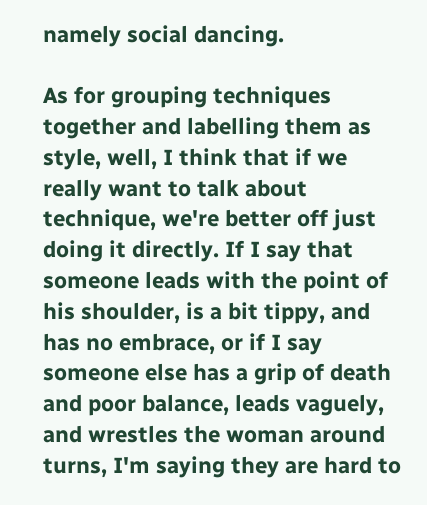namely social dancing.

As for grouping techniques together and labelling them as style, well, I think that if we really want to talk about technique, we're better off just doing it directly. If I say that someone leads with the point of his shoulder, is a bit tippy, and has no embrace, or if I say someone else has a grip of death and poor balance, leads vaguely, and wrestles the woman around turns, I'm saying they are hard to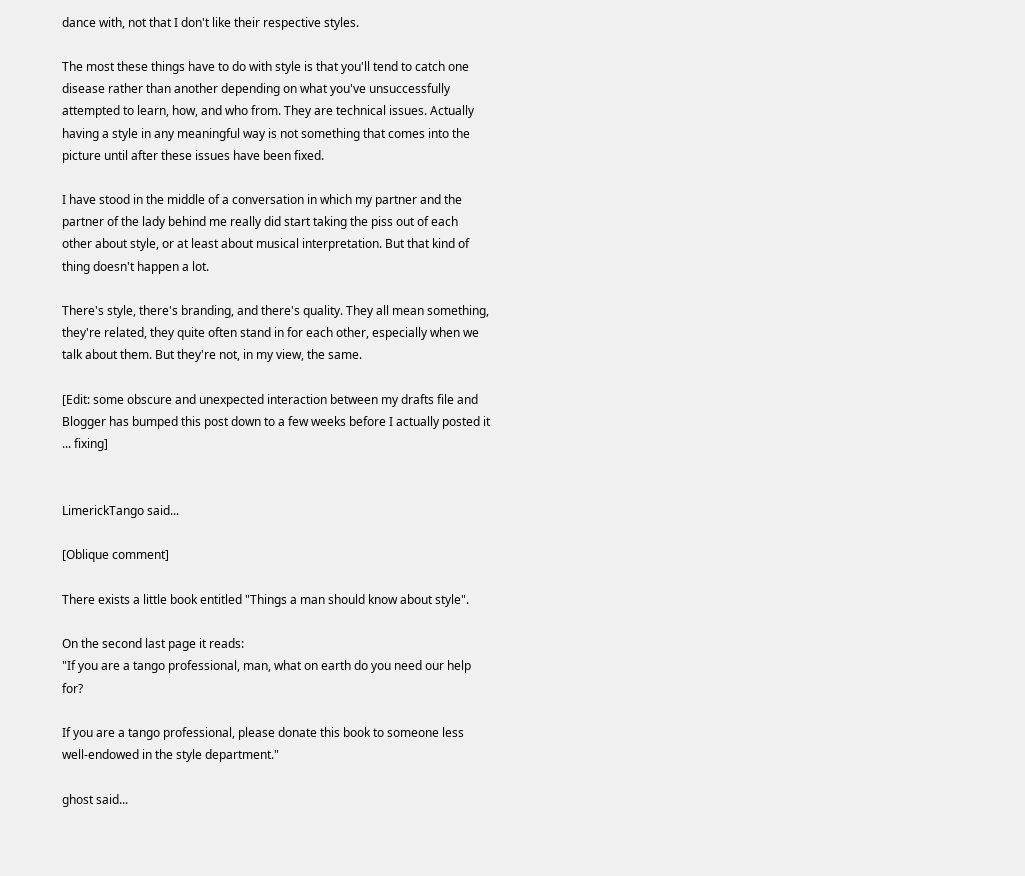dance with, not that I don't like their respective styles.

The most these things have to do with style is that you'll tend to catch one disease rather than another depending on what you've unsuccessfully attempted to learn, how, and who from. They are technical issues. Actually having a style in any meaningful way is not something that comes into the picture until after these issues have been fixed.

I have stood in the middle of a conversation in which my partner and the partner of the lady behind me really did start taking the piss out of each other about style, or at least about musical interpretation. But that kind of thing doesn't happen a lot.

There's style, there's branding, and there's quality. They all mean something, they're related, they quite often stand in for each other, especially when we talk about them. But they're not, in my view, the same.

[Edit: some obscure and unexpected interaction between my drafts file and Blogger has bumped this post down to a few weeks before I actually posted it ... fixing]


LimerickTango said...

[Oblique comment]

There exists a little book entitled "Things a man should know about style".

On the second last page it reads:
"If you are a tango professional, man, what on earth do you need our help for?

If you are a tango professional, please donate this book to someone less well-endowed in the style department."

ghost said...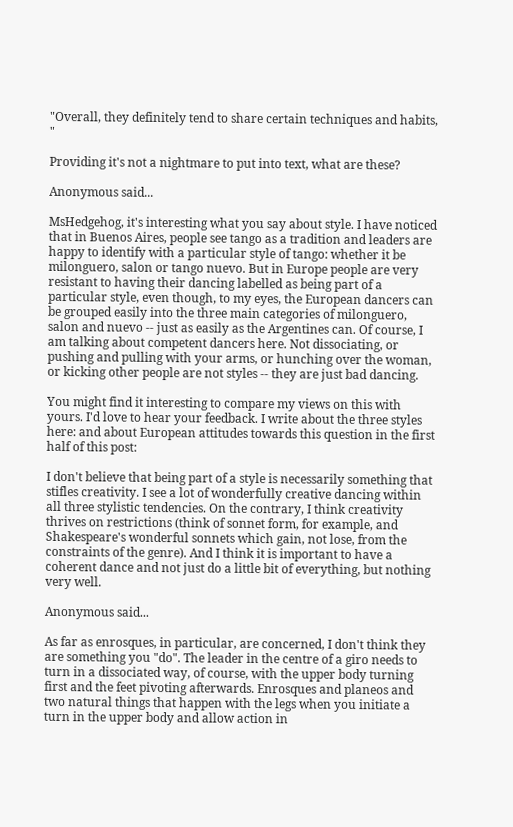"Overall, they definitely tend to share certain techniques and habits, "

Providing it's not a nightmare to put into text, what are these?

Anonymous said...

MsHedgehog, it's interesting what you say about style. I have noticed that in Buenos Aires, people see tango as a tradition and leaders are happy to identify with a particular style of tango: whether it be milonguero, salon or tango nuevo. But in Europe people are very resistant to having their dancing labelled as being part of a particular style, even though, to my eyes, the European dancers can be grouped easily into the three main categories of milonguero, salon and nuevo -- just as easily as the Argentines can. Of course, I am talking about competent dancers here. Not dissociating, or pushing and pulling with your arms, or hunching over the woman, or kicking other people are not styles -- they are just bad dancing.

You might find it interesting to compare my views on this with yours. I'd love to hear your feedback. I write about the three styles here: and about European attitudes towards this question in the first half of this post:

I don't believe that being part of a style is necessarily something that stifles creativity. I see a lot of wonderfully creative dancing within all three stylistic tendencies. On the contrary, I think creativity thrives on restrictions (think of sonnet form, for example, and Shakespeare's wonderful sonnets which gain, not lose, from the constraints of the genre). And I think it is important to have a coherent dance and not just do a little bit of everything, but nothing very well.

Anonymous said...

As far as enrosques, in particular, are concerned, I don't think they are something you "do". The leader in the centre of a giro needs to turn in a dissociated way, of course, with the upper body turning first and the feet pivoting afterwards. Enrosques and planeos and two natural things that happen with the legs when you initiate a turn in the upper body and allow action in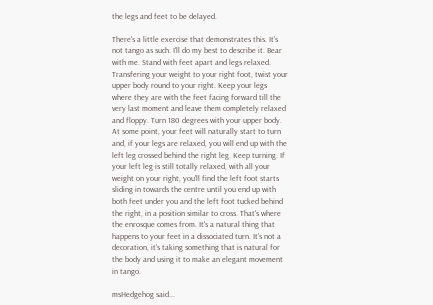the legs and feet to be delayed.

There's a little exercise that demonstrates this. It's not tango as such. I'll do my best to describe it. Bear with me. Stand with feet apart and legs relaxed. Transfering your weight to your right foot, twist your upper body round to your right. Keep your legs where they are with the feet facing forward till the very last moment and leave them completely relaxed and floppy. Turn 180 degrees with your upper body. At some point, your feet will naturally start to turn and, if your legs are relaxed, you will end up with the left leg crossed behind the right leg. Keep turning. If your left leg is still totally relaxed, with all your weight on your right, you'll find the left foot starts sliding in towards the centre until you end up with both feet under you and the left foot tucked behind the right, in a position similar to cross. That's where the enrosque comes from. It's a natural thing that happens to your feet in a dissociated turn. It's not a decoration, it's taking something that is natural for the body and using it to make an elegant movement in tango.

msHedgehog said...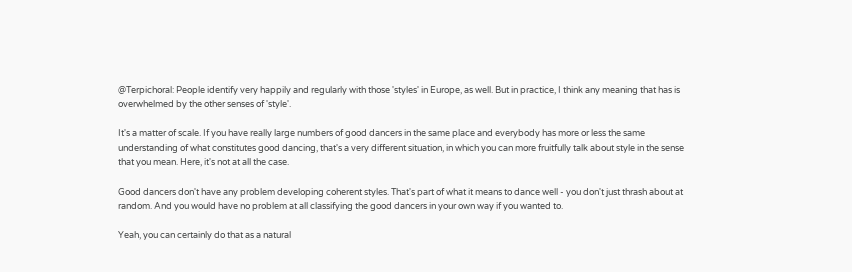@Terpichoral: People identify very happily and regularly with those 'styles' in Europe, as well. But in practice, I think any meaning that has is overwhelmed by the other senses of 'style'.

It's a matter of scale. If you have really large numbers of good dancers in the same place and everybody has more or less the same understanding of what constitutes good dancing, that's a very different situation, in which you can more fruitfully talk about style in the sense that you mean. Here, it's not at all the case.

Good dancers don't have any problem developing coherent styles. That's part of what it means to dance well - you don't just thrash about at random. And you would have no problem at all classifying the good dancers in your own way if you wanted to.

Yeah, you can certainly do that as a natural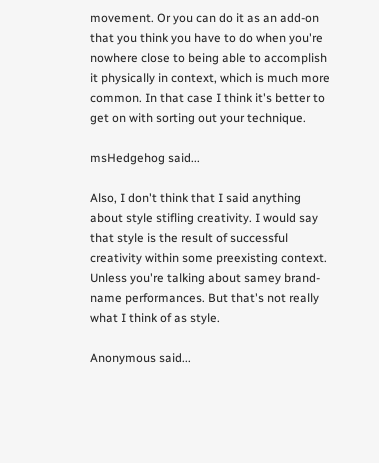movement. Or you can do it as an add-on that you think you have to do when you're nowhere close to being able to accomplish it physically in context, which is much more common. In that case I think it's better to get on with sorting out your technique.

msHedgehog said...

Also, I don't think that I said anything about style stifling creativity. I would say that style is the result of successful creativity within some preexisting context. Unless you're talking about samey brand-name performances. But that's not really what I think of as style.

Anonymous said...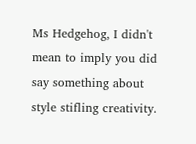Ms Hedgehog, I didn't mean to imply you did say something about style stifling creativity.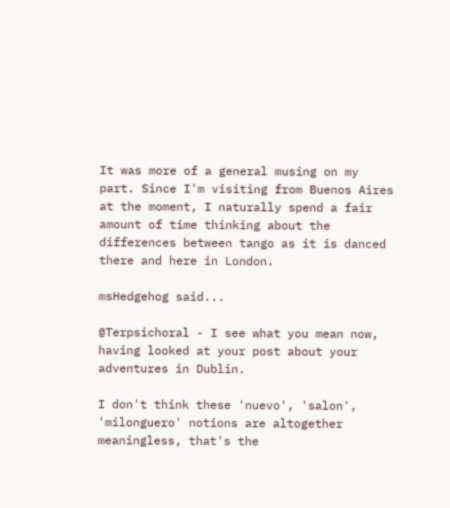It was more of a general musing on my part. Since I'm visiting from Buenos Aires at the moment, I naturally spend a fair amount of time thinking about the differences between tango as it is danced there and here in London.

msHedgehog said...

@Terpsichoral - I see what you mean now, having looked at your post about your adventures in Dublin.

I don't think these 'nuevo', 'salon', 'milonguero' notions are altogether meaningless, that's the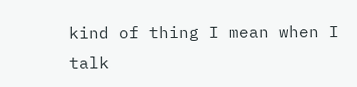kind of thing I mean when I talk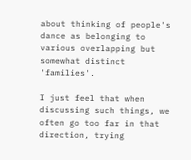about thinking of people's dance as belonging to various overlapping but somewhat distinct 'families'.

I just feel that when discussing such things, we often go too far in that direction, trying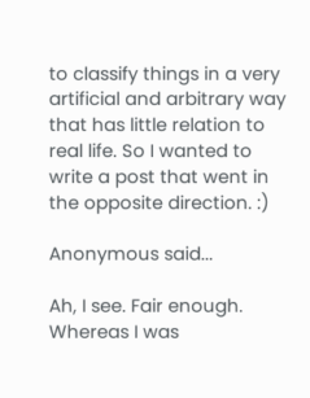to classify things in a very artificial and arbitrary way that has little relation to real life. So I wanted to write a post that went in the opposite direction. :)

Anonymous said...

Ah, I see. Fair enough. Whereas I was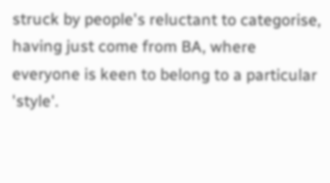struck by people's reluctant to categorise, having just come from BA, where everyone is keen to belong to a particular 'style'.